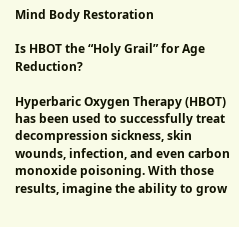Mind Body Restoration

Is HBOT the “Holy Grail” for Age Reduction?

Hyperbaric Oxygen Therapy (HBOT) has been used to successfully treat decompression sickness, skin wounds, infection, and even carbon monoxide poisoning. With those results, imagine the ability to grow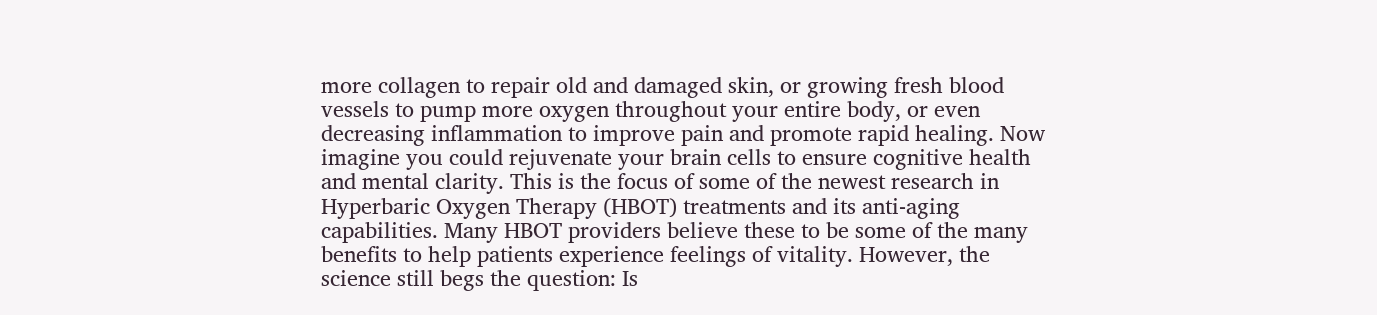more collagen to repair old and damaged skin, or growing fresh blood vessels to pump more oxygen throughout your entire body, or even decreasing inflammation to improve pain and promote rapid healing. Now imagine you could rejuvenate your brain cells to ensure cognitive health and mental clarity. This is the focus of some of the newest research in Hyperbaric Oxygen Therapy (HBOT) treatments and its anti-aging capabilities. Many HBOT providers believe these to be some of the many benefits to help patients experience feelings of vitality. However, the science still begs the question: Is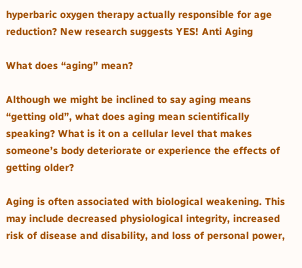hyperbaric oxygen therapy actually responsible for age reduction? New research suggests YES! Anti Aging

What does “aging” mean?

Although we might be inclined to say aging means “getting old”, what does aging mean scientifically speaking? What is it on a cellular level that makes someone’s body deteriorate or experience the effects of getting older?

Aging is often associated with biological weakening. This may include decreased physiological integrity, increased risk of disease and disability, and loss of personal power,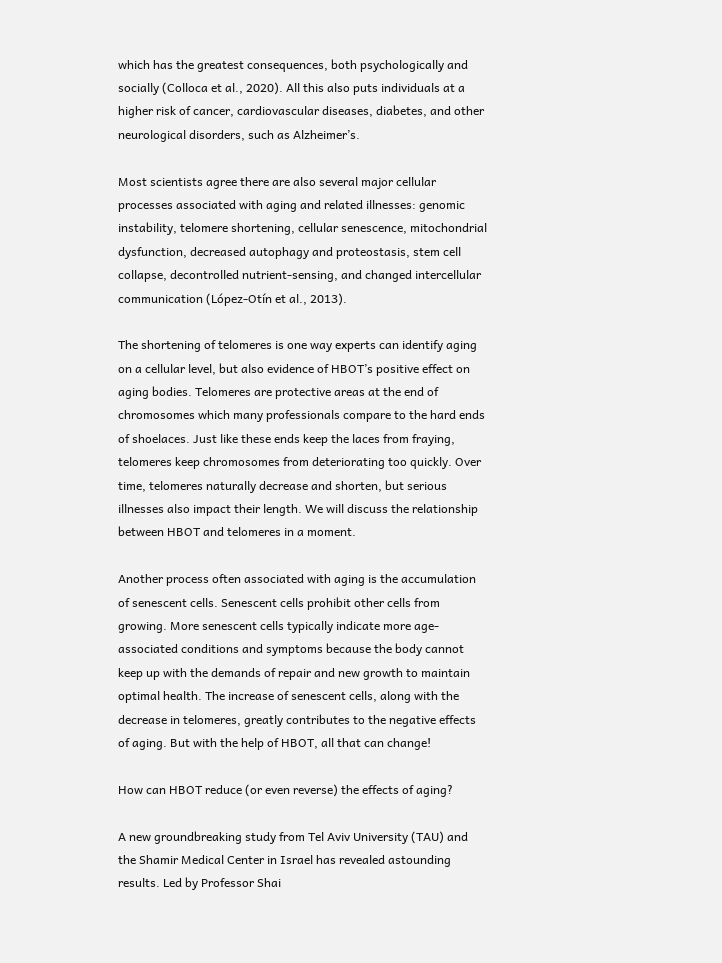which has the greatest consequences, both psychologically and socially (Colloca et al., 2020). All this also puts individuals at a higher risk of cancer, cardiovascular diseases, diabetes, and other neurological disorders, such as Alzheimer’s.

Most scientists agree there are also several major cellular processes associated with aging and related illnesses: genomic instability, telomere shortening, cellular senescence, mitochondrial dysfunction, decreased autophagy and proteostasis, stem cell collapse, decontrolled nutrient-sensing, and changed intercellular communication (López-Otín et al., 2013).

The shortening of telomeres is one way experts can identify aging on a cellular level, but also evidence of HBOT’s positive effect on aging bodies. Telomeres are protective areas at the end of chromosomes which many professionals compare to the hard ends of shoelaces. Just like these ends keep the laces from fraying, telomeres keep chromosomes from deteriorating too quickly. Over time, telomeres naturally decrease and shorten, but serious illnesses also impact their length. We will discuss the relationship between HBOT and telomeres in a moment.

Another process often associated with aging is the accumulation of senescent cells. Senescent cells prohibit other cells from growing. More senescent cells typically indicate more age-associated conditions and symptoms because the body cannot keep up with the demands of repair and new growth to maintain optimal health. The increase of senescent cells, along with the decrease in telomeres, greatly contributes to the negative effects of aging. But with the help of HBOT, all that can change!

How can HBOT reduce (or even reverse) the effects of aging?

A new groundbreaking study from Tel Aviv University (TAU) and the Shamir Medical Center in Israel has revealed astounding results. Led by Professor Shai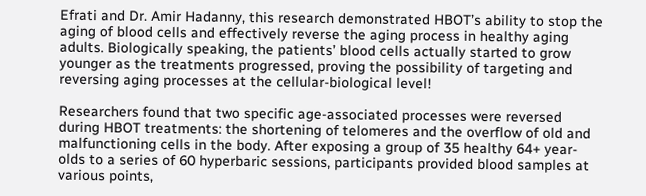Efrati and Dr. Amir Hadanny, this research demonstrated HBOT’s ability to stop the aging of blood cells and effectively reverse the aging process in healthy aging adults. Biologically speaking, the patients’ blood cells actually started to grow younger as the treatments progressed, proving the possibility of targeting and reversing aging processes at the cellular-biological level!

Researchers found that two specific age-associated processes were reversed during HBOT treatments: the shortening of telomeres and the overflow of old and malfunctioning cells in the body. After exposing a group of 35 healthy 64+ year-olds to a series of 60 hyperbaric sessions, participants provided blood samples at various points,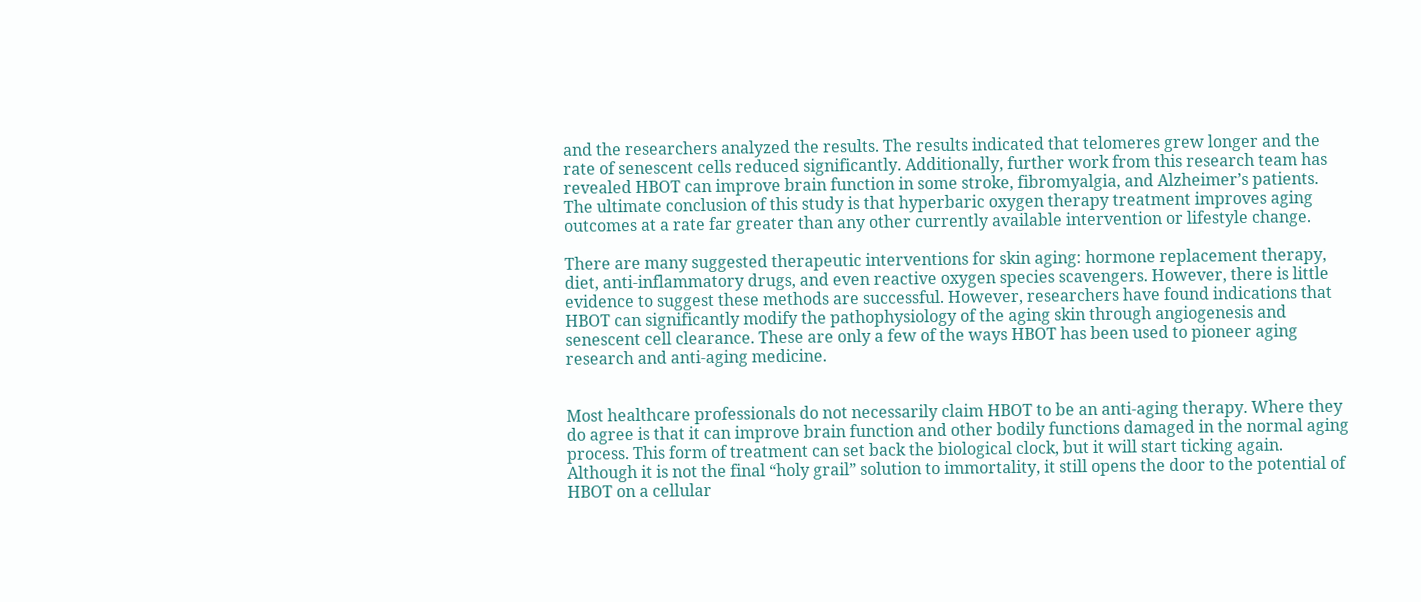and the researchers analyzed the results. The results indicated that telomeres grew longer and the rate of senescent cells reduced significantly. Additionally, further work from this research team has revealed HBOT can improve brain function in some stroke, fibromyalgia, and Alzheimer’s patients. The ultimate conclusion of this study is that hyperbaric oxygen therapy treatment improves aging outcomes at a rate far greater than any other currently available intervention or lifestyle change.

There are many suggested therapeutic interventions for skin aging: hormone replacement therapy, diet, anti-inflammatory drugs, and even reactive oxygen species scavengers. However, there is little evidence to suggest these methods are successful. However, researchers have found indications that HBOT can significantly modify the pathophysiology of the aging skin through angiogenesis and senescent cell clearance. These are only a few of the ways HBOT has been used to pioneer aging research and anti-aging medicine.


Most healthcare professionals do not necessarily claim HBOT to be an anti-aging therapy. Where they do agree is that it can improve brain function and other bodily functions damaged in the normal aging process. This form of treatment can set back the biological clock, but it will start ticking again. Although it is not the final “holy grail” solution to immortality, it still opens the door to the potential of HBOT on a cellular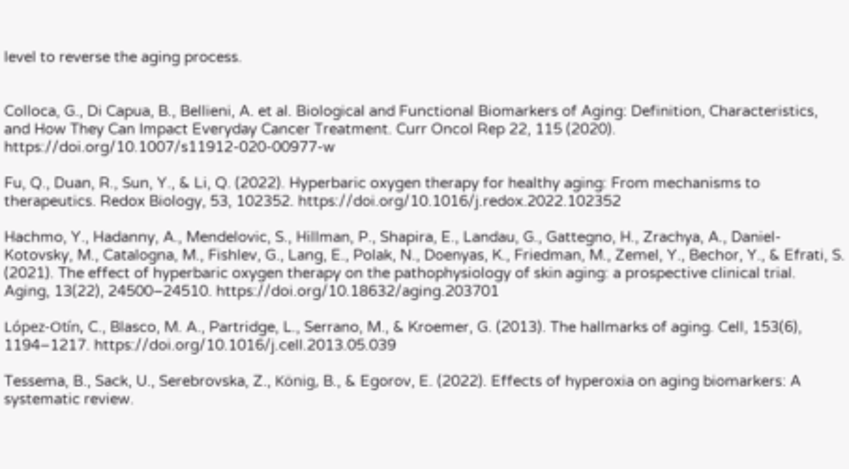level to reverse the aging process.


Colloca, G., Di Capua, B., Bellieni, A. et al. Biological and Functional Biomarkers of Aging: Definition, Characteristics, and How They Can Impact Everyday Cancer Treatment. Curr Oncol Rep 22, 115 (2020). https://doi.org/10.1007/s11912-020-00977-w

Fu, Q., Duan, R., Sun, Y., & Li, Q. (2022). Hyperbaric oxygen therapy for healthy aging: From mechanisms to therapeutics. Redox Biology, 53, 102352. https://doi.org/10.1016/j.redox.2022.102352

Hachmo, Y., Hadanny, A., Mendelovic, S., Hillman, P., Shapira, E., Landau, G., Gattegno, H., Zrachya, A., Daniel-Kotovsky, M., Catalogna, M., Fishlev, G., Lang, E., Polak, N., Doenyas, K., Friedman, M., Zemel, Y., Bechor, Y., & Efrati, S. (2021). The effect of hyperbaric oxygen therapy on the pathophysiology of skin aging: a prospective clinical trial. Aging, 13(22), 24500–24510. https://doi.org/10.18632/aging.203701

López-Otín, C., Blasco, M. A., Partridge, L., Serrano, M., & Kroemer, G. (2013). The hallmarks of aging. Cell, 153(6), 1194–1217. https://doi.org/10.1016/j.cell.2013.05.039

Tessema, B., Sack, U., Serebrovska, Z., König, B., & Egorov, E. (2022). Effects of hyperoxia on aging biomarkers: A systematic review.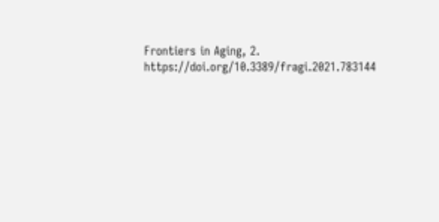Frontiers in Aging, 2. https://doi.org/10.3389/fragi.2021.783144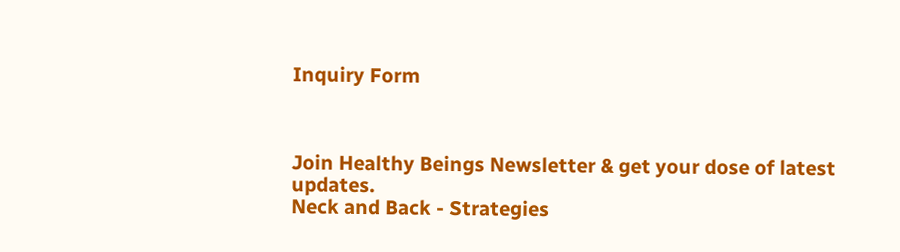Inquiry Form



Join Healthy Beings Newsletter & get your dose of latest updates.
Neck and Back - Strategies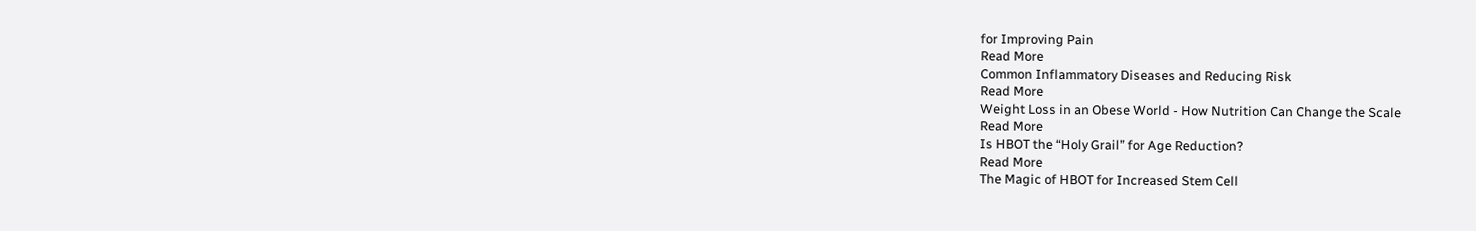for Improving Pain
Read More
Common Inflammatory Diseases and Reducing Risk
Read More
Weight Loss in an Obese World - How Nutrition Can Change the Scale
Read More
Is HBOT the “Holy Grail” for Age Reduction?
Read More
The Magic of HBOT for Increased Stem Cell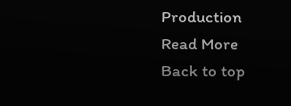Production
Read More
Back to top